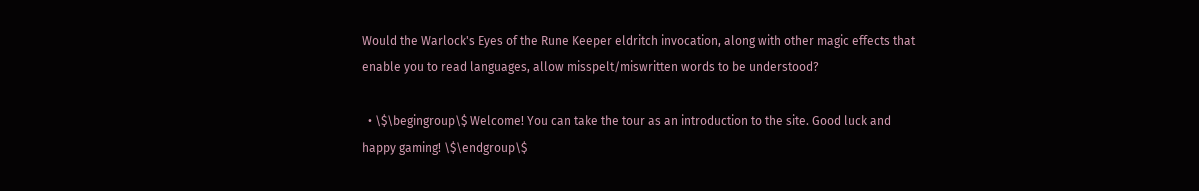Would the Warlock's Eyes of the Rune Keeper eldritch invocation, along with other magic effects that enable you to read languages, allow misspelt/miswritten words to be understood?

  • \$\begingroup\$ Welcome! You can take the tour as an introduction to the site. Good luck and happy gaming! \$\endgroup\$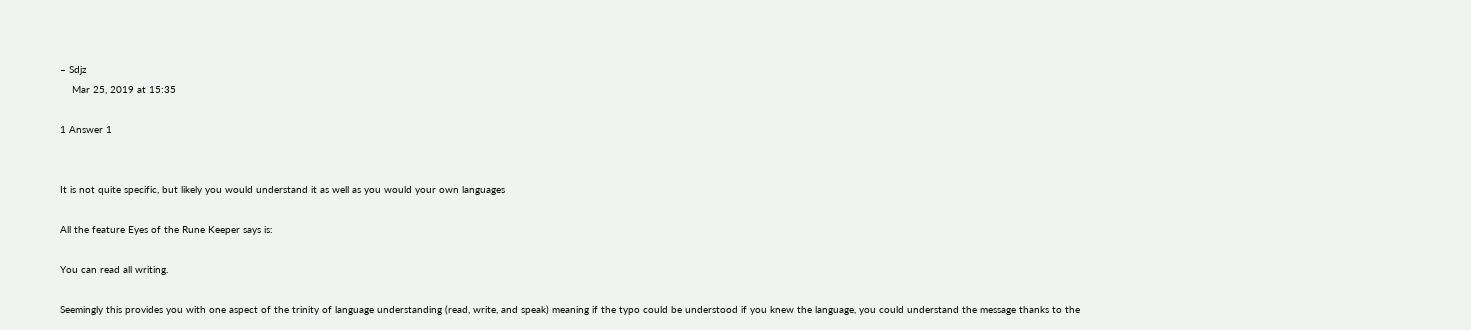– Sdjz
    Mar 25, 2019 at 15:35

1 Answer 1


It is not quite specific, but likely you would understand it as well as you would your own languages

All the feature Eyes of the Rune Keeper says is:

You can read all writing.

Seemingly this provides you with one aspect of the trinity of language understanding (read, write, and speak) meaning if the typo could be understood if you knew the language, you could understand the message thanks to the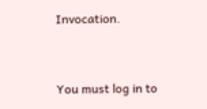Invocation.


You must log in to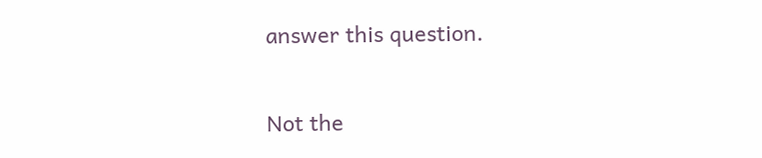answer this question.

Not the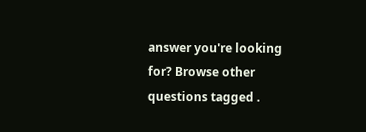answer you're looking for? Browse other questions tagged .